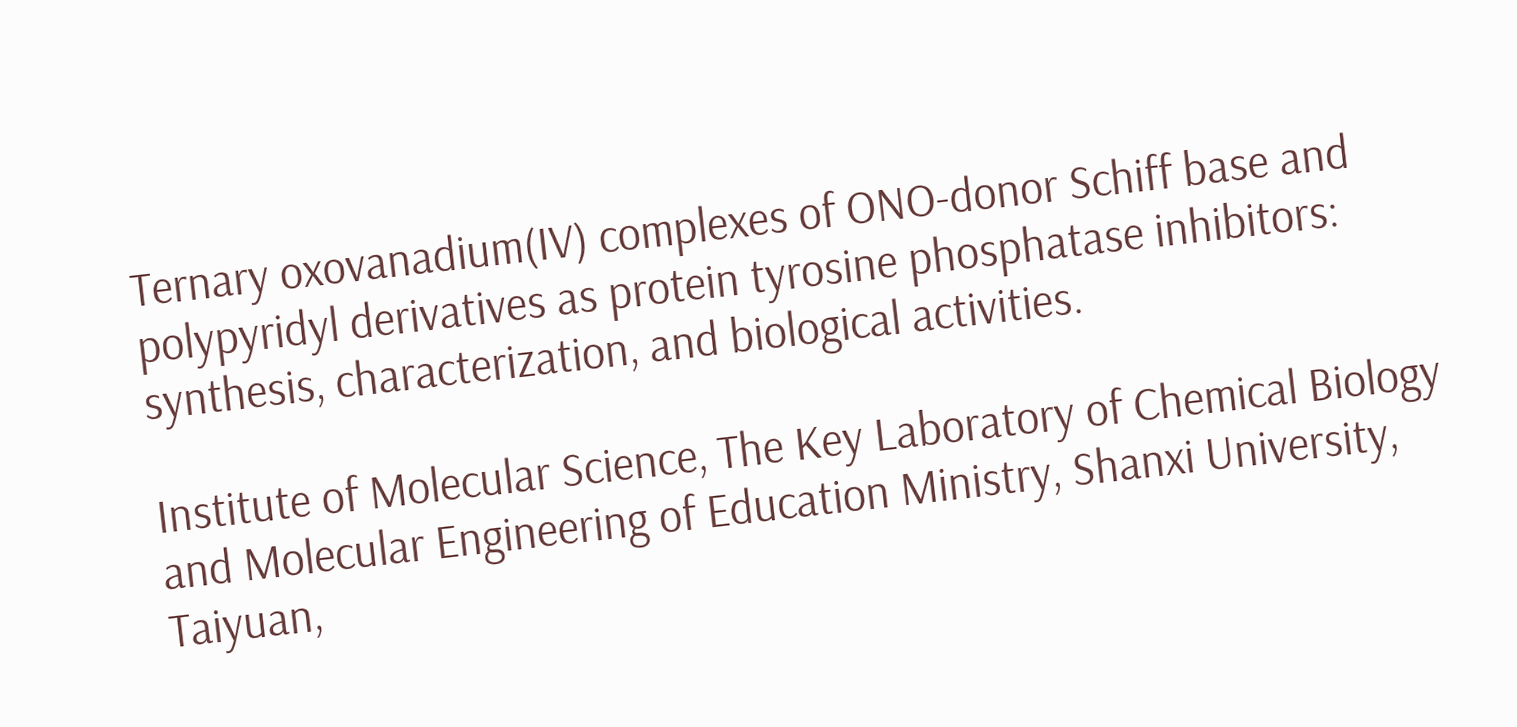Ternary oxovanadium(IV) complexes of ONO-donor Schiff base and polypyridyl derivatives as protein tyrosine phosphatase inhibitors: synthesis, characterization, and biological activities.

Institute of Molecular Science, The Key Laboratory of Chemical Biology and Molecular Engineering of Education Ministry, Shanxi University, Taiyuan,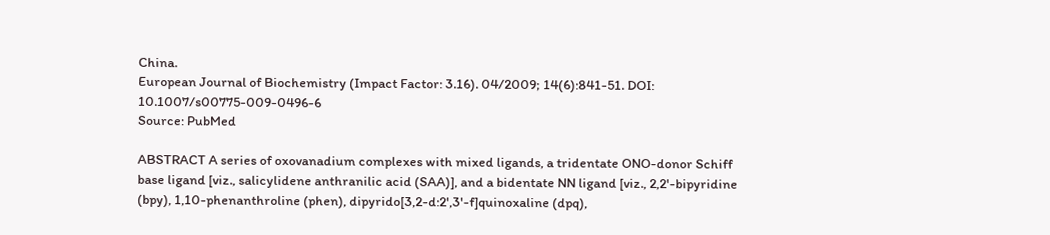China.
European Journal of Biochemistry (Impact Factor: 3.16). 04/2009; 14(6):841-51. DOI: 10.1007/s00775-009-0496-6
Source: PubMed

ABSTRACT A series of oxovanadium complexes with mixed ligands, a tridentate ONO-donor Schiff base ligand [viz., salicylidene anthranilic acid (SAA)], and a bidentate NN ligand [viz., 2,2'-bipyridine (bpy), 1,10-phenanthroline (phen), dipyrido[3,2-d:2',3'-f]quinoxaline (dpq),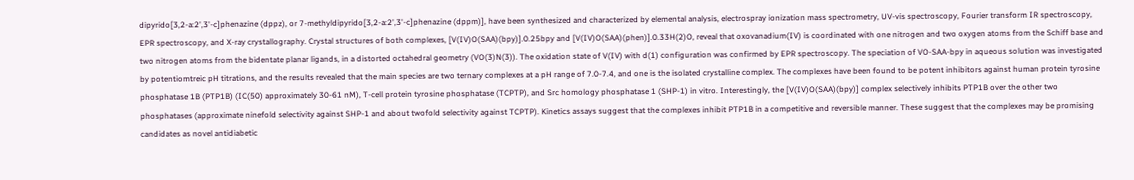dipyrido[3,2-a:2',3'-c]phenazine (dppz), or 7-methyldipyrido[3,2-a:2',3'-c]phenazine (dppm)], have been synthesized and characterized by elemental analysis, electrospray ionization mass spectrometry, UV-vis spectroscopy, Fourier transform IR spectroscopy, EPR spectroscopy, and X-ray crystallography. Crystal structures of both complexes, [V(IV)O(SAA)(bpy)].0.25bpy and [V(IV)O(SAA)(phen)].0.33H(2)O, reveal that oxovanadium(IV) is coordinated with one nitrogen and two oxygen atoms from the Schiff base and two nitrogen atoms from the bidentate planar ligands, in a distorted octahedral geometry (VO(3)N(3)). The oxidation state of V(IV) with d(1) configuration was confirmed by EPR spectroscopy. The speciation of VO-SAA-bpy in aqueous solution was investigated by potentiomtreic pH titrations, and the results revealed that the main species are two ternary complexes at a pH range of 7.0-7.4, and one is the isolated crystalline complex. The complexes have been found to be potent inhibitors against human protein tyrosine phosphatase 1B (PTP1B) (IC(50) approximately 30-61 nM), T-cell protein tyrosine phosphatase (TCPTP), and Src homology phosphatase 1 (SHP-1) in vitro. Interestingly, the [V(IV)O(SAA)(bpy)] complex selectively inhibits PTP1B over the other two phosphatases (approximate ninefold selectivity against SHP-1 and about twofold selectivity against TCPTP). Kinetics assays suggest that the complexes inhibit PTP1B in a competitive and reversible manner. These suggest that the complexes may be promising candidates as novel antidiabetic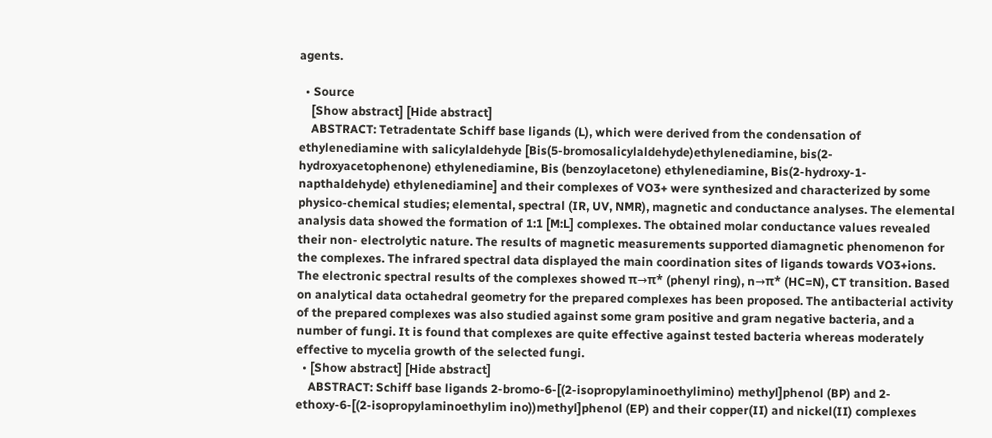agents.

  • Source
    [Show abstract] [Hide abstract]
    ABSTRACT: Tetradentate Schiff base ligands (L), which were derived from the condensation of ethylenediamine with salicylaldehyde [Bis(5-bromosalicylaldehyde)ethylenediamine, bis(2-hydroxyacetophenone) ethylenediamine, Bis (benzoylacetone) ethylenediamine, Bis(2-hydroxy-1-napthaldehyde) ethylenediamine] and their complexes of VO3+ were synthesized and characterized by some physico-chemical studies; elemental, spectral (IR, UV, NMR), magnetic and conductance analyses. The elemental analysis data showed the formation of 1:1 [M:L] complexes. The obtained molar conductance values revealed their non- electrolytic nature. The results of magnetic measurements supported diamagnetic phenomenon for the complexes. The infrared spectral data displayed the main coordination sites of ligands towards VO3+ions. The electronic spectral results of the complexes showed π→π* (phenyl ring), n→π* (HC=N), CT transition. Based on analytical data octahedral geometry for the prepared complexes has been proposed. The antibacterial activity of the prepared complexes was also studied against some gram positive and gram negative bacteria, and a number of fungi. It is found that complexes are quite effective against tested bacteria whereas moderately effective to mycelia growth of the selected fungi.
  • [Show abstract] [Hide abstract]
    ABSTRACT: Schiff base ligands 2-bromo-6-[(2-isopropylaminoethylimino) methyl]phenol (BP) and 2-ethoxy-6-[(2-isopropylaminoethylim ino))methyl]phenol (EP) and their copper(II) and nickel(II) complexes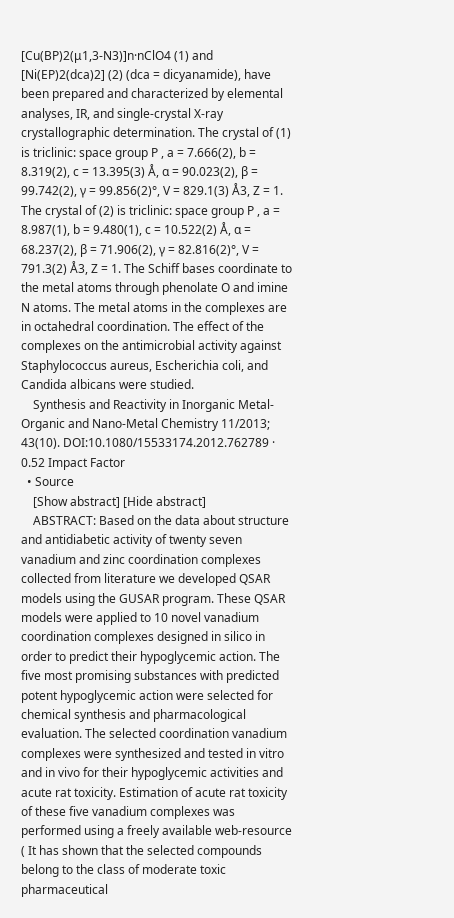[Cu(BP)2(μ1,3-N3)]n·nClO4 (1) and [Ni(EP)2(dca)2] (2) (dca = dicyanamide), have been prepared and characterized by elemental analyses, IR, and single-crystal X-ray crystallographic determination. The crystal of (1) is triclinic: space group P , a = 7.666(2), b = 8.319(2), c = 13.395(3) Å, α = 90.023(2), β = 99.742(2), γ = 99.856(2)°, V = 829.1(3) Å3, Z = 1. The crystal of (2) is triclinic: space group P , a = 8.987(1), b = 9.480(1), c = 10.522(2) Å, α = 68.237(2), β = 71.906(2), γ = 82.816(2)°, V = 791.3(2) Å3, Z = 1. The Schiff bases coordinate to the metal atoms through phenolate O and imine N atoms. The metal atoms in the complexes are in octahedral coordination. The effect of the complexes on the antimicrobial activity against Staphylococcus aureus, Escherichia coli, and Candida albicans were studied.
    Synthesis and Reactivity in Inorganic Metal-Organic and Nano-Metal Chemistry 11/2013; 43(10). DOI:10.1080/15533174.2012.762789 · 0.52 Impact Factor
  • Source
    [Show abstract] [Hide abstract]
    ABSTRACT: Based on the data about structure and antidiabetic activity of twenty seven vanadium and zinc coordination complexes collected from literature we developed QSAR models using the GUSAR program. These QSAR models were applied to 10 novel vanadium coordination complexes designed in silico in order to predict their hypoglycemic action. The five most promising substances with predicted potent hypoglycemic action were selected for chemical synthesis and pharmacological evaluation. The selected coordination vanadium complexes were synthesized and tested in vitro and in vivo for their hypoglycemic activities and acute rat toxicity. Estimation of acute rat toxicity of these five vanadium complexes was performed using a freely available web-resource ( It has shown that the selected compounds belong to the class of moderate toxic pharmaceutical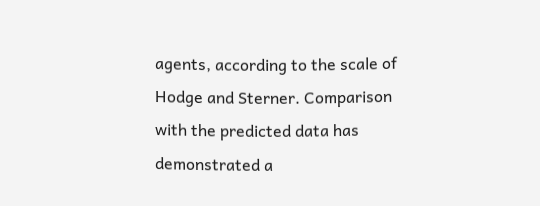agents, according to the scale of Hodge and Sterner. Comparison with the predicted data has demonstrated a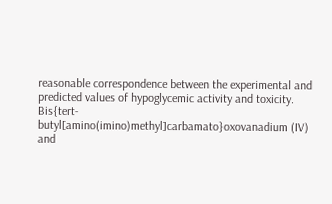reasonable correspondence between the experimental and predicted values of hypoglycemic activity and toxicity. Bis{tert-butyl[amino(imino)methyl]carbamato}oxovanadium (IV) and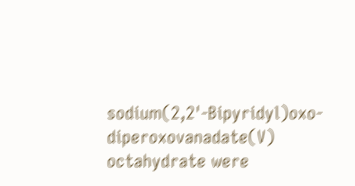sodium(2,2'-Bipyridyl)oxo-diperoxovanadate(V) octahydrate were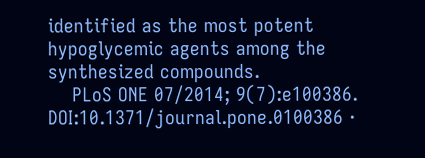identified as the most potent hypoglycemic agents among the synthesized compounds.
    PLoS ONE 07/2014; 9(7):e100386. DOI:10.1371/journal.pone.0100386 ·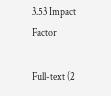3.53 Impact Factor

Full-text (2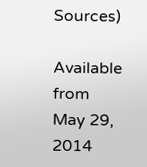Sources)

Available from
May 29, 2014